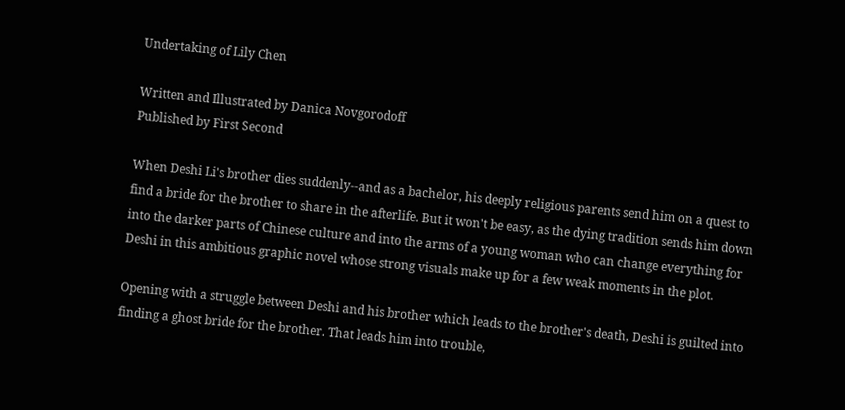Undertaking of Lily Chen

Written and Illustrated by Danica Novgorodoff
Published by First Second

When Deshi Li's brother dies suddenly--and as a bachelor, his deeply religious parents send him on a quest to find a bride for the brother to share in the afterlife. But it won't be easy, as the dying tradition sends him down into the darker parts of Chinese culture and into the arms of a young woman who can change everything for Deshi in this ambitious graphic novel whose strong visuals make up for a few weak moments in the plot.

Opening with a struggle between Deshi and his brother which leads to the brother's death, Deshi is guilted into finding a ghost bride for the brother. That leads him into trouble,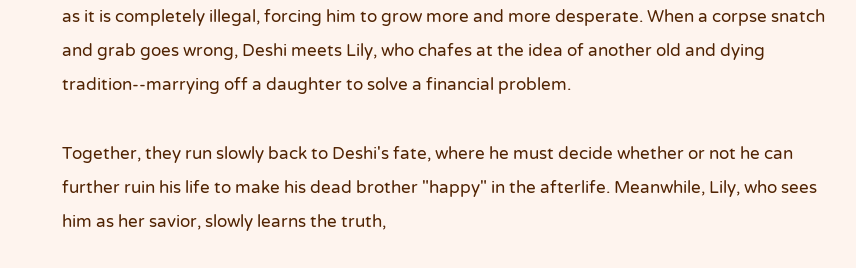as it is completely illegal, forcing him to grow more and more desperate. When a corpse snatch and grab goes wrong, Deshi meets Lily, who chafes at the idea of another old and dying tradition--marrying off a daughter to solve a financial problem.

Together, they run slowly back to Deshi's fate, where he must decide whether or not he can further ruin his life to make his dead brother "happy" in the afterlife. Meanwhile, Lily, who sees him as her savior, slowly learns the truth,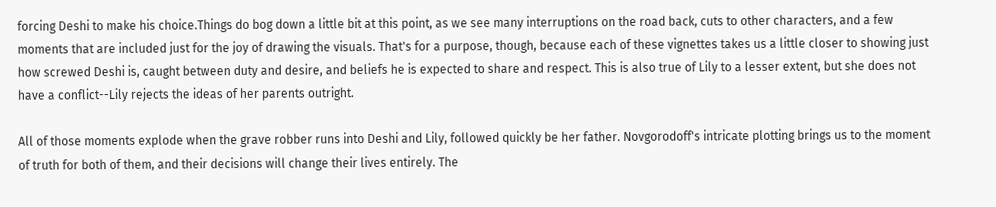forcing Deshi to make his choice.Things do bog down a little bit at this point, as we see many interruptions on the road back, cuts to other characters, and a few moments that are included just for the joy of drawing the visuals. That's for a purpose, though, because each of these vignettes takes us a little closer to showing just how screwed Deshi is, caught between duty and desire, and beliefs he is expected to share and respect. This is also true of Lily to a lesser extent, but she does not have a conflict--Lily rejects the ideas of her parents outright.

All of those moments explode when the grave robber runs into Deshi and Lily, followed quickly be her father. Novgorodoff's intricate plotting brings us to the moment of truth for both of them, and their decisions will change their lives entirely. The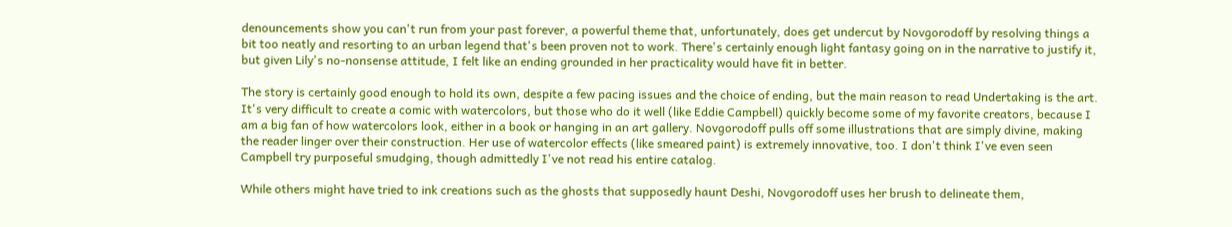denouncements show you can't run from your past forever, a powerful theme that, unfortunately, does get undercut by Novgorodoff by resolving things a bit too neatly and resorting to an urban legend that's been proven not to work. There's certainly enough light fantasy going on in the narrative to justify it, but given Lily's no-nonsense attitude, I felt like an ending grounded in her practicality would have fit in better.

The story is certainly good enough to hold its own, despite a few pacing issues and the choice of ending, but the main reason to read Undertaking is the art. It's very difficult to create a comic with watercolors, but those who do it well (like Eddie Campbell) quickly become some of my favorite creators, because I am a big fan of how watercolors look, either in a book or hanging in an art gallery. Novgorodoff pulls off some illustrations that are simply divine, making the reader linger over their construction. Her use of watercolor effects (like smeared paint) is extremely innovative, too. I don't think I've even seen Campbell try purposeful smudging, though admittedly I've not read his entire catalog.

While others might have tried to ink creations such as the ghosts that supposedly haunt Deshi, Novgorodoff uses her brush to delineate them,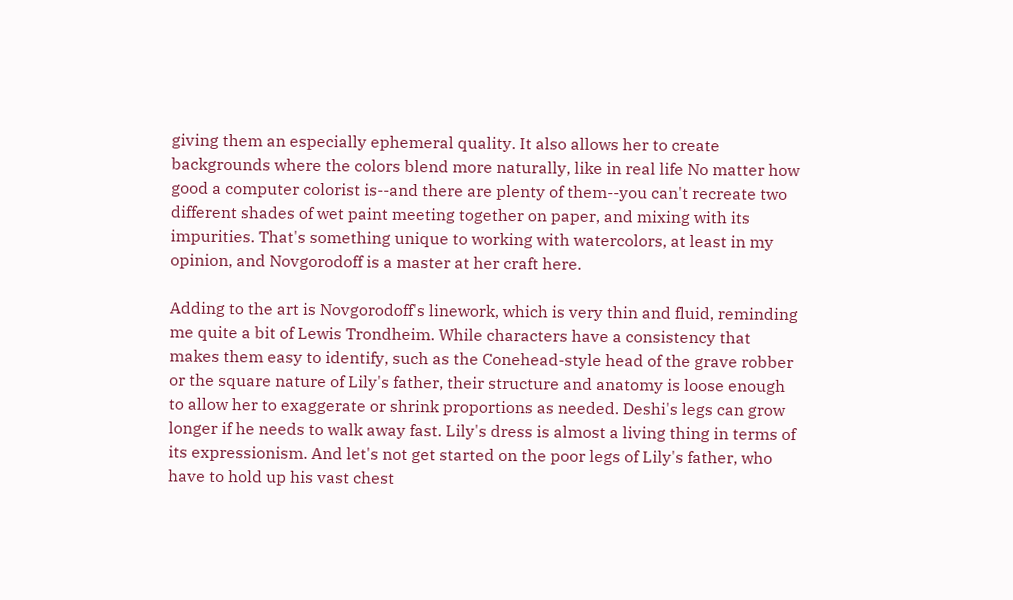giving them an especially ephemeral quality. It also allows her to create backgrounds where the colors blend more naturally, like in real life No matter how good a computer colorist is--and there are plenty of them--you can't recreate two different shades of wet paint meeting together on paper, and mixing with its impurities. That's something unique to working with watercolors, at least in my opinion, and Novgorodoff is a master at her craft here.

Adding to the art is Novgorodoff's linework, which is very thin and fluid, reminding me quite a bit of Lewis Trondheim. While characters have a consistency that makes them easy to identify, such as the Conehead-style head of the grave robber or the square nature of Lily's father, their structure and anatomy is loose enough to allow her to exaggerate or shrink proportions as needed. Deshi's legs can grow longer if he needs to walk away fast. Lily's dress is almost a living thing in terms of its expressionism. And let's not get started on the poor legs of Lily's father, who have to hold up his vast chest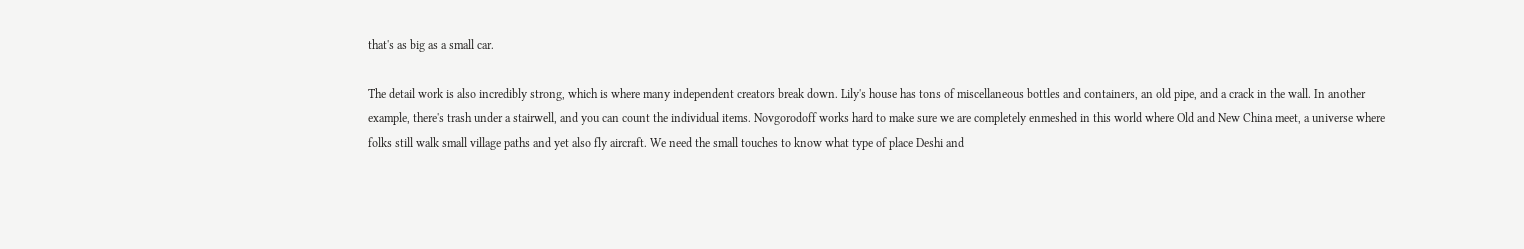that's as big as a small car.

The detail work is also incredibly strong, which is where many independent creators break down. Lily's house has tons of miscellaneous bottles and containers, an old pipe, and a crack in the wall. In another example, there's trash under a stairwell, and you can count the individual items. Novgorodoff works hard to make sure we are completely enmeshed in this world where Old and New China meet, a universe where folks still walk small village paths and yet also fly aircraft. We need the small touches to know what type of place Deshi and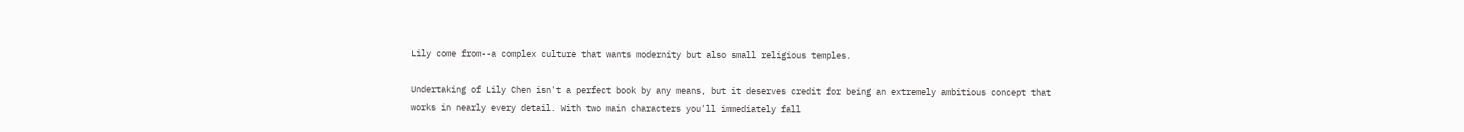Lily come from--a complex culture that wants modernity but also small religious temples.

Undertaking of Lily Chen isn't a perfect book by any means, but it deserves credit for being an extremely ambitious concept that works in nearly every detail. With two main characters you'll immediately fall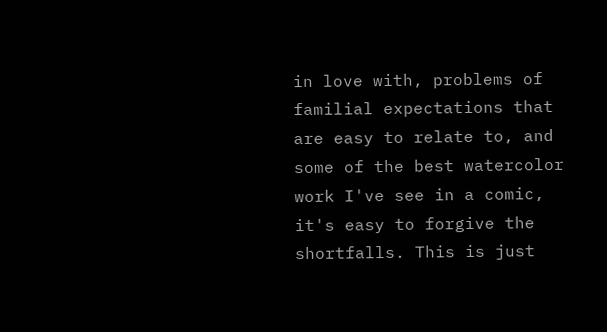in love with, problems of familial expectations that are easy to relate to, and some of the best watercolor work I've see in a comic, it's easy to forgive the shortfalls. This is just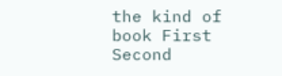the kind of book First Second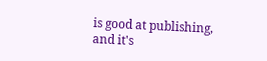is good at publishing, and it's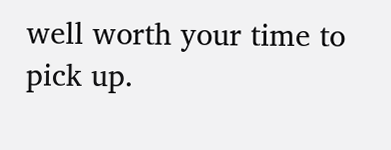well worth your time to pick up.